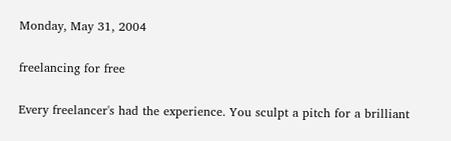Monday, May 31, 2004

freelancing for free

Every freelancer's had the experience. You sculpt a pitch for a brilliant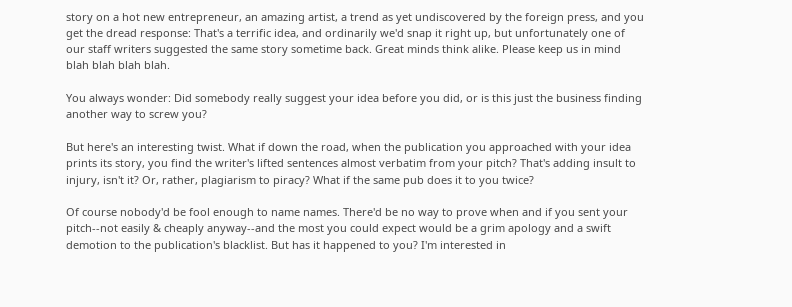story on a hot new entrepreneur, an amazing artist, a trend as yet undiscovered by the foreign press, and you get the dread response: That's a terrific idea, and ordinarily we'd snap it right up, but unfortunately one of our staff writers suggested the same story sometime back. Great minds think alike. Please keep us in mind blah blah blah blah.

You always wonder: Did somebody really suggest your idea before you did, or is this just the business finding another way to screw you?

But here's an interesting twist. What if down the road, when the publication you approached with your idea prints its story, you find the writer's lifted sentences almost verbatim from your pitch? That's adding insult to injury, isn't it? Or, rather, plagiarism to piracy? What if the same pub does it to you twice?

Of course nobody'd be fool enough to name names. There'd be no way to prove when and if you sent your pitch--not easily & cheaply anyway--and the most you could expect would be a grim apology and a swift demotion to the publication's blacklist. But has it happened to you? I'm interested in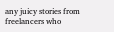any juicy stories from freelancers who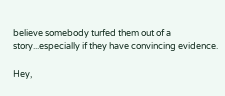believe somebody turfed them out of a story...especially if they have convincing evidence.

Hey,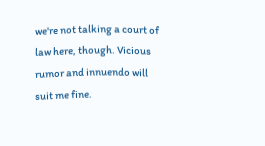we're not talking a court of law here, though. Vicious rumor and innuendo will suit me fine.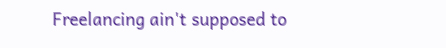Freelancing ain't supposed to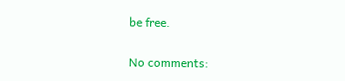be free.

No comments: